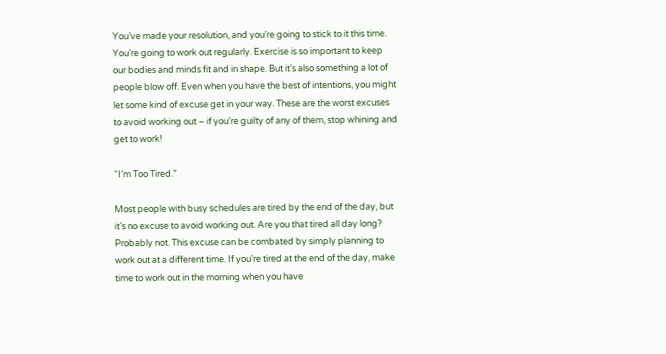You’ve made your resolution, and you’re going to stick to it this time. You’re going to work out regularly. Exercise is so important to keep our bodies and minds fit and in shape. But it’s also something a lot of people blow off. Even when you have the best of intentions, you might let some kind of excuse get in your way. These are the worst excuses to avoid working out – if you’re guilty of any of them, stop whining and get to work!

“I’m Too Tired.”

Most people with busy schedules are tired by the end of the day, but it’s no excuse to avoid working out. Are you that tired all day long? Probably not. This excuse can be combated by simply planning to work out at a different time. If you’re tired at the end of the day, make time to work out in the morning when you have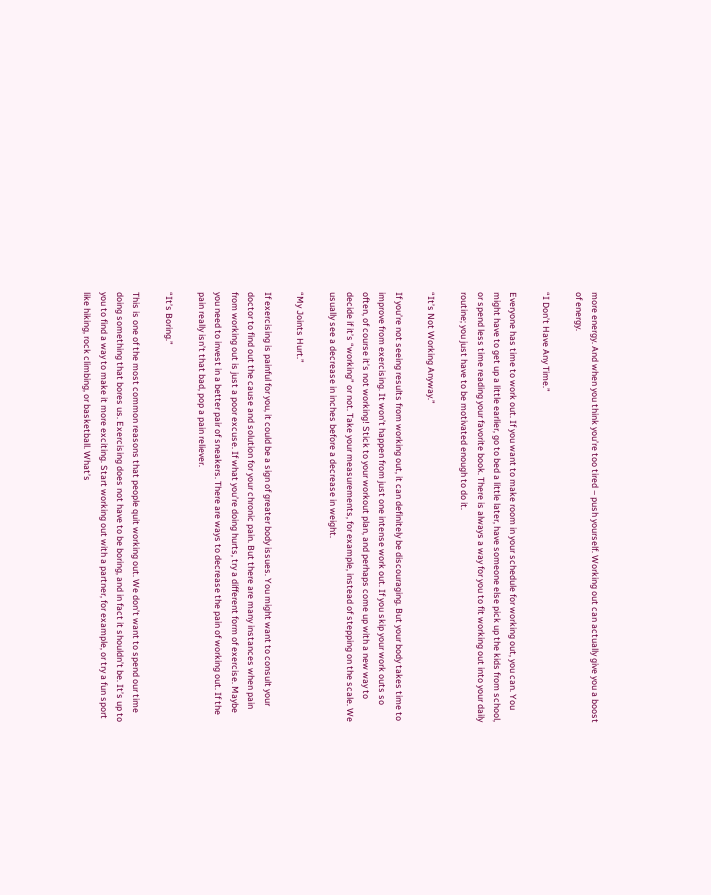more energy. And when you think you’re too tired – push yourself. Working out can actually give you a boost of energy.

“I Don’t Have Any Time.”

Everyone has time to work out. If you want to make room in your schedule for working out, you can. You might have to get up a little earlier, go to bed a little later, have someone else pick up the kids from school, or spend less time reading your favorite book. There is always a way for you to fit working out into your daily routine; you just have to be motivated enough to do it.

“It’s Not Working Anyway.”

If you’re not seeing results from working out, it can definitely be discouraging. But your body takes time to improve from exercising. It won’t happen from just one intense work out. If you skip your work outs so often, of course it’s not working! Stick to your workout plan, and perhaps come up with a new way to decide if it’s “working” or not. Take your measurements, for example, instead of stepping on the scale. We usually see a decrease in inches before a decrease in weight.

“My Joints Hurt.”

If exercising is painful for you, it could be a sign of greater body issues. You might want to consult your doctor to find out the cause and solution for your chronic pain. But there are many instances when pain from working out is just a poor excuse. If what you’re doing hurts, try a different form of exercise. Maybe you need to invest in a better pair of sneakers. There are ways to decrease the pain of working out. If the pain really isn’t that bad, pop a pain reliever.

“It’s Boring.”

This is one of the most common reasons that people quit working out. We don’t want to spend our time doing something that bores us. Exercising does not have to be boring, and in fact it shouldn’t be. It’s up to you to find a way to make it more exciting. Start working out with a partner, for example, or try a fun sport like hiking, rock climbing, or basketball. What’s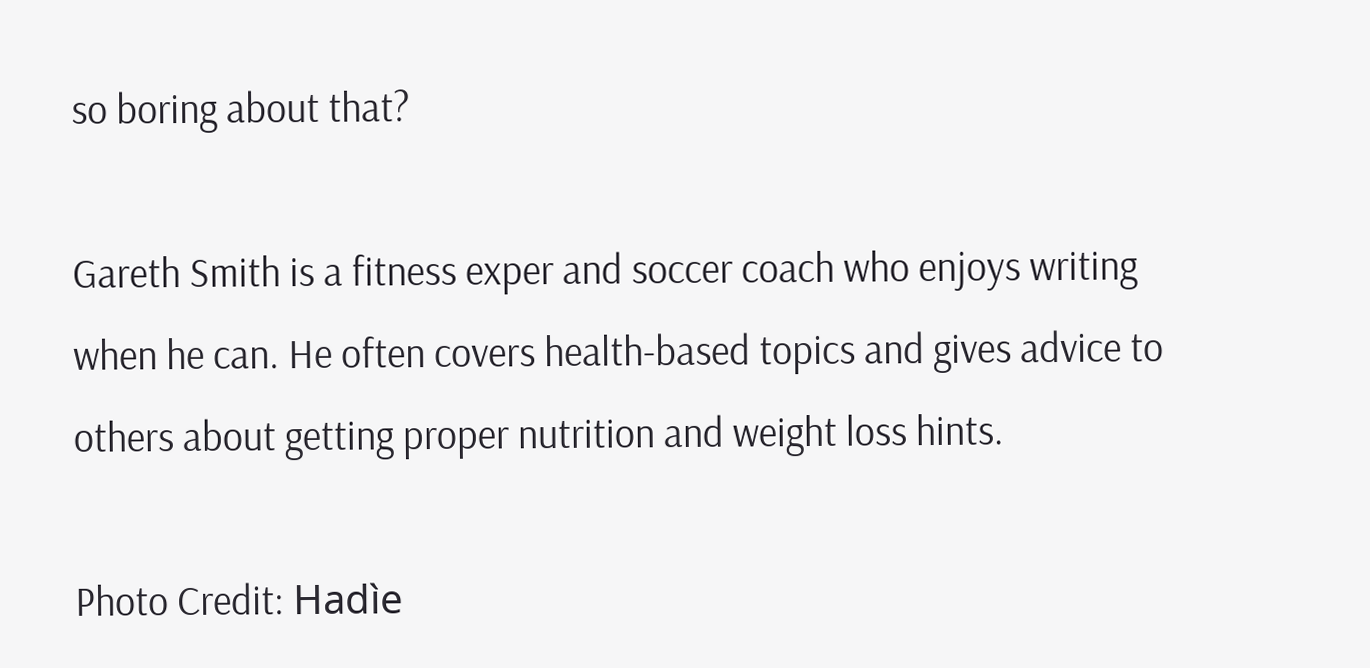so boring about that?

Gareth Smith is a fitness exper and soccer coach who enjoys writing when he can. He often covers health-based topics and gives advice to others about getting proper nutrition and weight loss hints.

Photo Credit: Hadìe